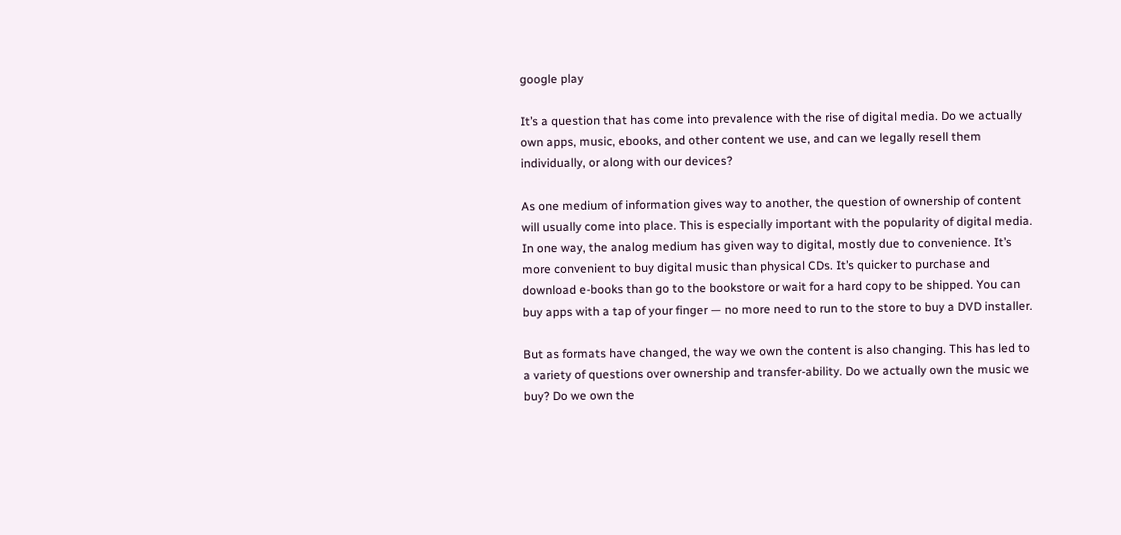google play

It’s a question that has come into prevalence with the rise of digital media. Do we actually own apps, music, ebooks, and other content we use, and can we legally resell them individually, or along with our devices?

As one medium of information gives way to another, the question of ownership of content will usually come into place. This is especially important with the popularity of digital media. In one way, the analog medium has given way to digital, mostly due to convenience. It’s more convenient to buy digital music than physical CDs. It’s quicker to purchase and download e-books than go to the bookstore or wait for a hard copy to be shipped. You can buy apps with a tap of your finger — no more need to run to the store to buy a DVD installer.

But as formats have changed, the way we own the content is also changing. This has led to a variety of questions over ownership and transfer-ability. Do we actually own the music we buy? Do we own the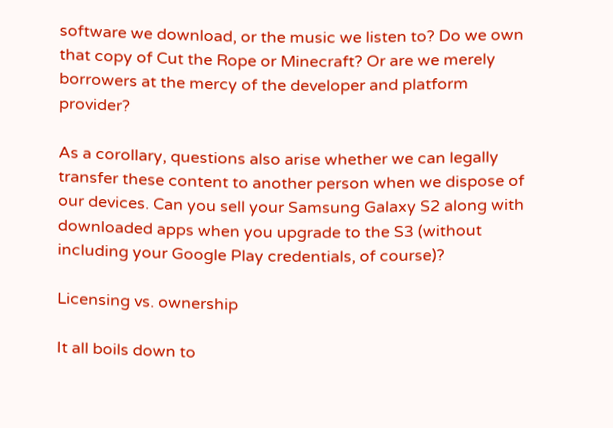software we download, or the music we listen to? Do we own that copy of Cut the Rope or Minecraft? Or are we merely borrowers at the mercy of the developer and platform provider?

As a corollary, questions also arise whether we can legally transfer these content to another person when we dispose of our devices. Can you sell your Samsung Galaxy S2 along with downloaded apps when you upgrade to the S3 (without including your Google Play credentials, of course)?

Licensing vs. ownership

It all boils down to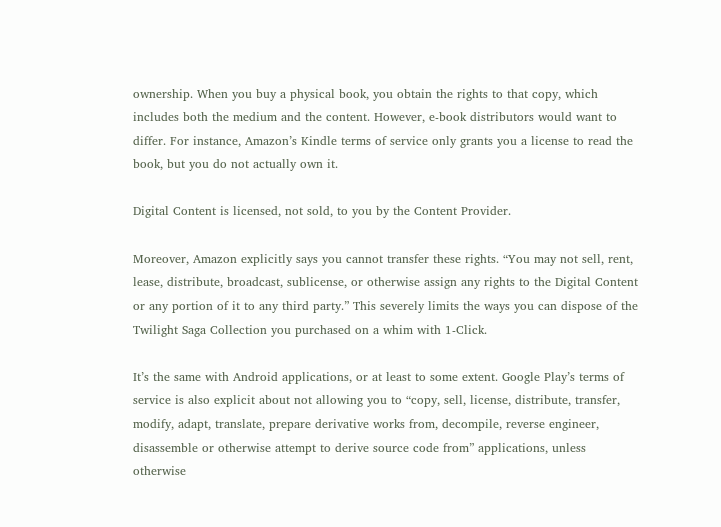ownership. When you buy a physical book, you obtain the rights to that copy, which includes both the medium and the content. However, e-book distributors would want to differ. For instance, Amazon’s Kindle terms of service only grants you a license to read the book, but you do not actually own it.

Digital Content is licensed, not sold, to you by the Content Provider.

Moreover, Amazon explicitly says you cannot transfer these rights. “You may not sell, rent, lease, distribute, broadcast, sublicense, or otherwise assign any rights to the Digital Content or any portion of it to any third party.” This severely limits the ways you can dispose of the Twilight Saga Collection you purchased on a whim with 1-Click.

It’s the same with Android applications, or at least to some extent. Google Play’s terms of service is also explicit about not allowing you to “copy, sell, license, distribute, transfer, modify, adapt, translate, prepare derivative works from, decompile, reverse engineer, disassemble or otherwise attempt to derive source code from” applications, unless otherwise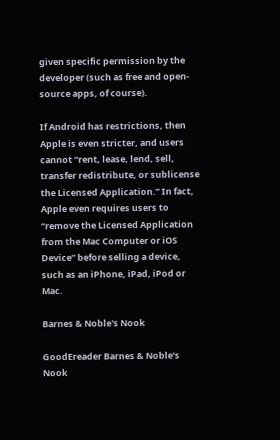given specific permission by the developer (such as free and open-source apps, of course).

If Android has restrictions, then Apple is even stricter, and users cannot “rent, lease, lend, sell, transfer redistribute, or sublicense the Licensed Application.” In fact, Apple even requires users to “remove the Licensed Application from the Mac Computer or iOS Device” before selling a device, such as an iPhone, iPad, iPod or Mac.

Barnes & Noble's Nook

GoodEreader Barnes & Noble’s Nook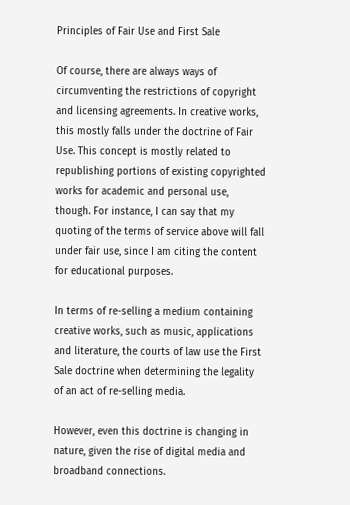Principles of Fair Use and First Sale

Of course, there are always ways of circumventing the restrictions of copyright and licensing agreements. In creative works, this mostly falls under the doctrine of Fair Use. This concept is mostly related to republishing portions of existing copyrighted works for academic and personal use, though. For instance, I can say that my quoting of the terms of service above will fall under fair use, since I am citing the content for educational purposes.

In terms of re-selling a medium containing creative works, such as music, applications and literature, the courts of law use the First Sale doctrine when determining the legality of an act of re-selling media.

However, even this doctrine is changing in nature, given the rise of digital media and broadband connections.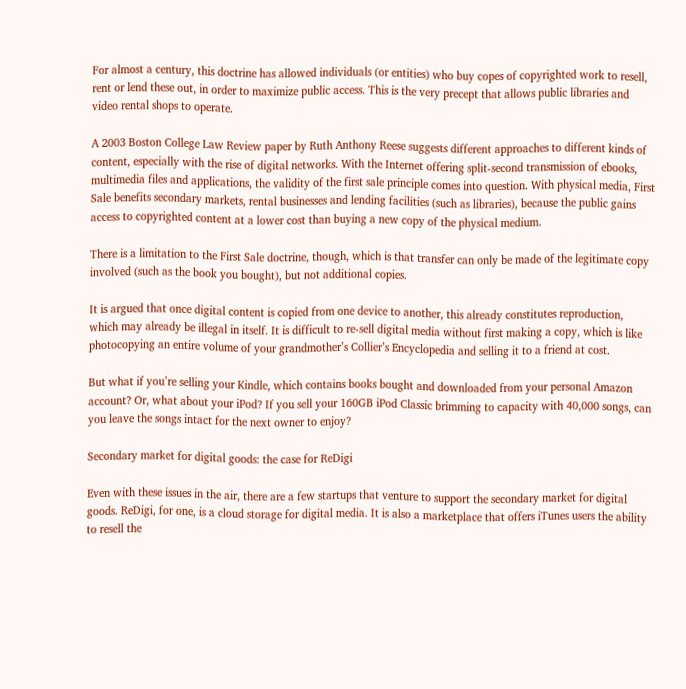For almost a century, this doctrine has allowed individuals (or entities) who buy copes of copyrighted work to resell, rent or lend these out, in order to maximize public access. This is the very precept that allows public libraries and video rental shops to operate.

A 2003 Boston College Law Review paper by Ruth Anthony Reese suggests different approaches to different kinds of content, especially with the rise of digital networks. With the Internet offering split-second transmission of ebooks, multimedia files and applications, the validity of the first sale principle comes into question. With physical media, First Sale benefits secondary markets, rental businesses and lending facilities (such as libraries), because the public gains access to copyrighted content at a lower cost than buying a new copy of the physical medium.

There is a limitation to the First Sale doctrine, though, which is that transfer can only be made of the legitimate copy involved (such as the book you bought), but not additional copies.

It is argued that once digital content is copied from one device to another, this already constitutes reproduction, which may already be illegal in itself. It is difficult to re-sell digital media without first making a copy, which is like photocopying an entire volume of your grandmother’s Collier’s Encyclopedia and selling it to a friend at cost.

But what if you’re selling your Kindle, which contains books bought and downloaded from your personal Amazon account? Or, what about your iPod? If you sell your 160GB iPod Classic brimming to capacity with 40,000 songs, can you leave the songs intact for the next owner to enjoy?

Secondary market for digital goods: the case for ReDigi

Even with these issues in the air, there are a few startups that venture to support the secondary market for digital goods. ReDigi, for one, is a cloud storage for digital media. It is also a marketplace that offers iTunes users the ability to resell the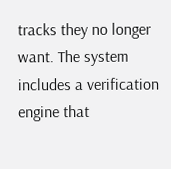tracks they no longer want. The system includes a verification engine that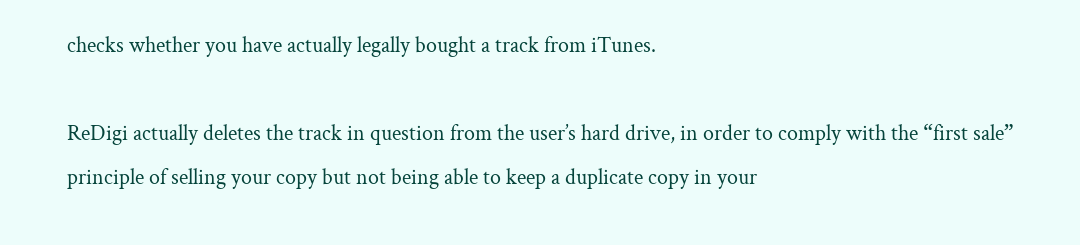checks whether you have actually legally bought a track from iTunes.

ReDigi actually deletes the track in question from the user’s hard drive, in order to comply with the “first sale” principle of selling your copy but not being able to keep a duplicate copy in your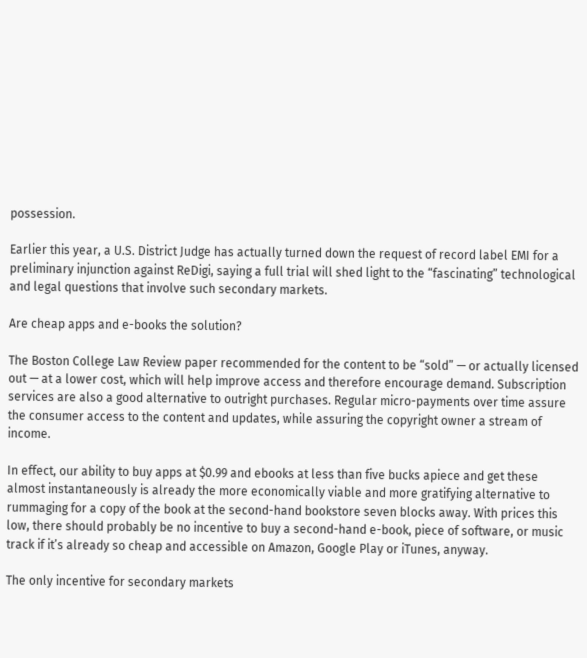possession.

Earlier this year, a U.S. District Judge has actually turned down the request of record label EMI for a preliminary injunction against ReDigi, saying a full trial will shed light to the “fascinating” technological and legal questions that involve such secondary markets.

Are cheap apps and e-books the solution?

The Boston College Law Review paper recommended for the content to be “sold” — or actually licensed out — at a lower cost, which will help improve access and therefore encourage demand. Subscription services are also a good alternative to outright purchases. Regular micro-payments over time assure the consumer access to the content and updates, while assuring the copyright owner a stream of income.

In effect, our ability to buy apps at $0.99 and ebooks at less than five bucks apiece and get these almost instantaneously is already the more economically viable and more gratifying alternative to rummaging for a copy of the book at the second-hand bookstore seven blocks away. With prices this low, there should probably be no incentive to buy a second-hand e-book, piece of software, or music track if it’s already so cheap and accessible on Amazon, Google Play or iTunes, anyway.

The only incentive for secondary markets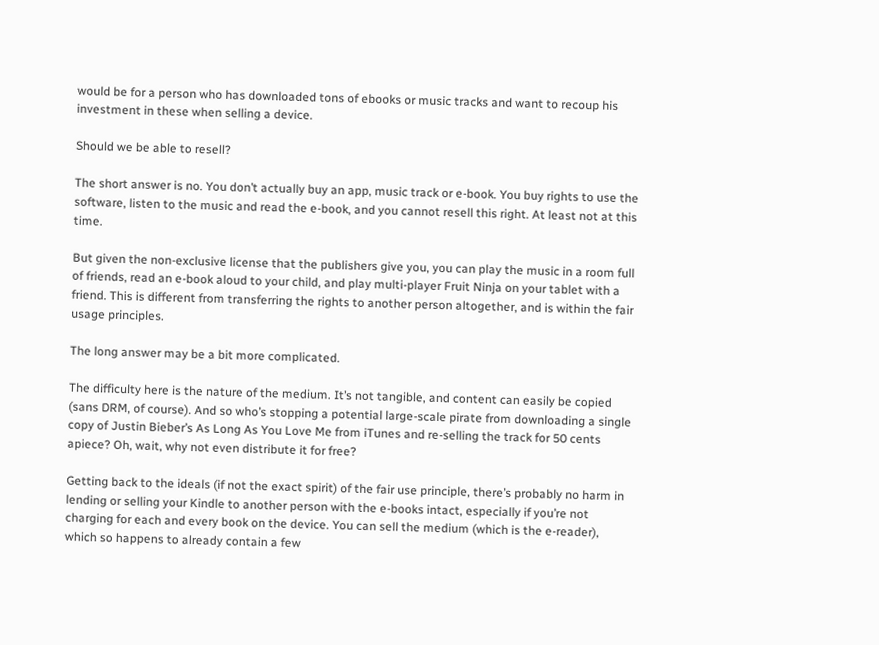would be for a person who has downloaded tons of ebooks or music tracks and want to recoup his investment in these when selling a device.

Should we be able to resell?

The short answer is no. You don’t actually buy an app, music track or e-book. You buy rights to use the software, listen to the music and read the e-book, and you cannot resell this right. At least not at this time.

But given the non-exclusive license that the publishers give you, you can play the music in a room full of friends, read an e-book aloud to your child, and play multi-player Fruit Ninja on your tablet with a friend. This is different from transferring the rights to another person altogether, and is within the fair usage principles.

The long answer may be a bit more complicated.

The difficulty here is the nature of the medium. It’s not tangible, and content can easily be copied (sans DRM, of course). And so who’s stopping a potential large-scale pirate from downloading a single copy of Justin Bieber’s As Long As You Love Me from iTunes and re-selling the track for 50 cents apiece? Oh, wait, why not even distribute it for free?

Getting back to the ideals (if not the exact spirit) of the fair use principle, there’s probably no harm in lending or selling your Kindle to another person with the e-books intact, especially if you’re not charging for each and every book on the device. You can sell the medium (which is the e-reader), which so happens to already contain a few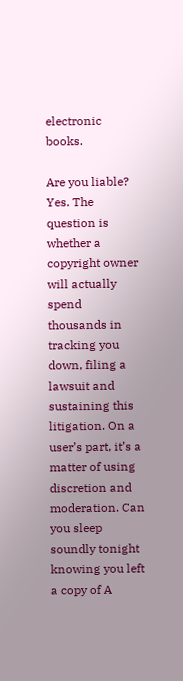electronic books.

Are you liable? Yes. The question is whether a copyright owner will actually spend thousands in tracking you down, filing a lawsuit and sustaining this litigation. On a user’s part, it’s a matter of using discretion and moderation. Can you sleep soundly tonight knowing you left a copy of A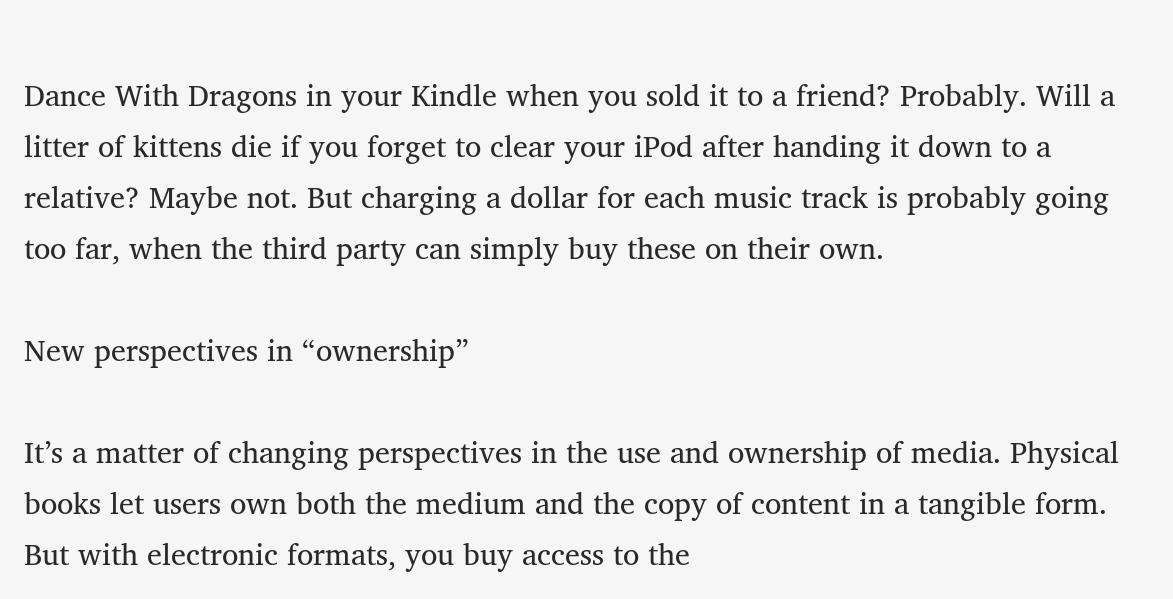Dance With Dragons in your Kindle when you sold it to a friend? Probably. Will a litter of kittens die if you forget to clear your iPod after handing it down to a relative? Maybe not. But charging a dollar for each music track is probably going too far, when the third party can simply buy these on their own.

New perspectives in “ownership”

It’s a matter of changing perspectives in the use and ownership of media. Physical books let users own both the medium and the copy of content in a tangible form. But with electronic formats, you buy access to the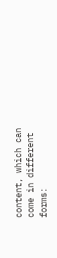content, which can come in different forms: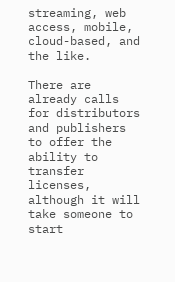streaming, web access, mobile, cloud-based, and the like.

There are already calls for distributors and publishers to offer the ability to transfer licenses, although it will take someone to start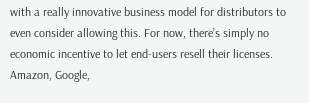with a really innovative business model for distributors to even consider allowing this. For now, there’s simply no economic incentive to let end-users resell their licenses. Amazon, Google,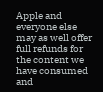Apple and everyone else may as well offer full refunds for the content we have consumed and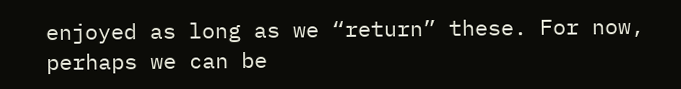enjoyed as long as we “return” these. For now, perhaps we can be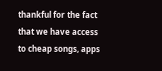thankful for the fact that we have access to cheap songs, apps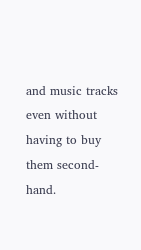and music tracks even without having to buy them second-hand.